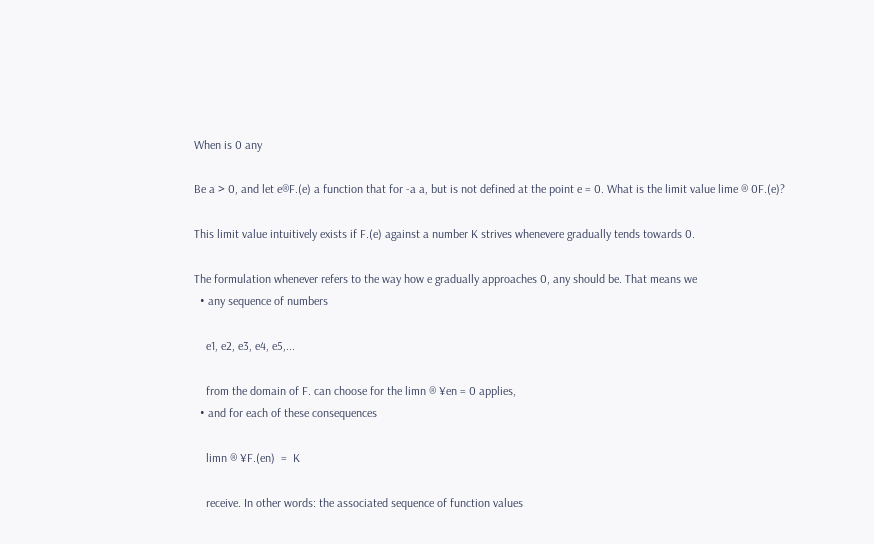When is 0 any

Be a > 0, and let e®F.(e) a function that for -a a, but is not defined at the point e = 0. What is the limit value lime ® 0F.(e)?

This limit value intuitively exists if F.(e) against a number K strives whenevere gradually tends towards 0.

The formulation whenever refers to the way how e gradually approaches 0, any should be. That means we
  • any sequence of numbers

    e1, e2, e3, e4, e5,...

    from the domain of F. can choose for the limn ® ¥en = 0 applies,
  • and for each of these consequences

    limn ® ¥F.(en)  =  K

    receive. In other words: the associated sequence of function values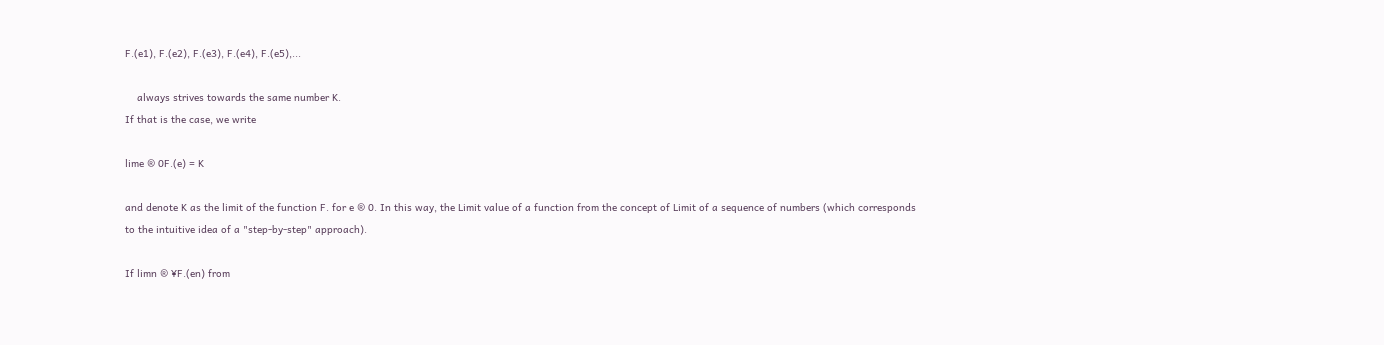F.(e1), F.(e2), F.(e3), F.(e4), F.(e5),...

    always strives towards the same number K.
If that is the case, we write

lime ® 0F.(e) = K

and denote K as the limit of the function F. for e ® 0. In this way, the Limit value of a function from the concept of Limit of a sequence of numbers (which corresponds to the intuitive idea of a "step-by-step" approach).

If limn ® ¥F.(en) from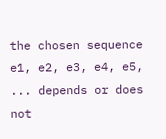the chosen sequence e1, e2, e3, e4, e5, ... depends or does not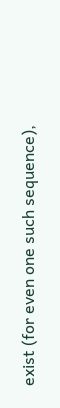exist (for even one such sequence),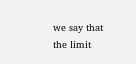we say that the limit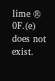lime ® 0F.(e) does not exist.